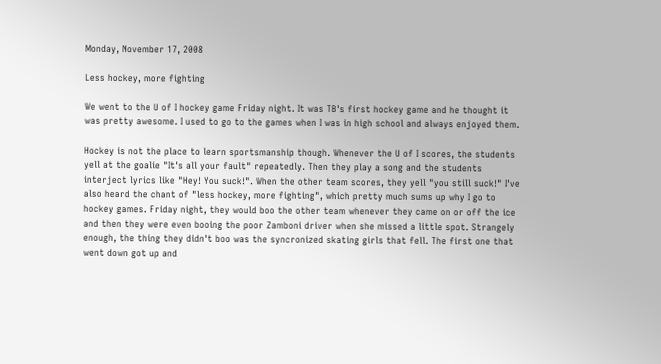Monday, November 17, 2008

Less hockey, more fighting

We went to the U of I hockey game Friday night. It was TB's first hockey game and he thought it was pretty awesome. I used to go to the games when I was in high school and always enjoyed them.

Hockey is not the place to learn sportsmanship though. Whenever the U of I scores, the students yell at the goalie "It's all your fault" repeatedly. Then they play a song and the students interject lyrics like "Hey! You suck!". When the other team scores, they yell "you still suck!" I've also heard the chant of "less hockey, more fighting", which pretty much sums up why I go to hockey games. Friday night, they would boo the other team whenever they came on or off the ice and then they were even booing the poor Zamboni driver when she missed a little spot. Strangely enough, the thing they didn't boo was the syncronized skating girls that fell. The first one that went down got up and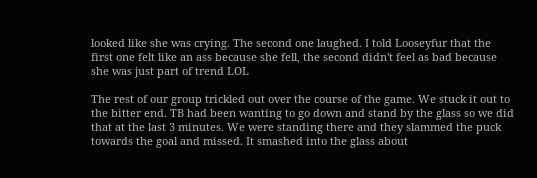looked like she was crying. The second one laughed. I told Looseyfur that the first one felt like an ass because she fell, the second didn't feel as bad because she was just part of trend LOL

The rest of our group trickled out over the course of the game. We stuck it out to the bitter end. TB had been wanting to go down and stand by the glass so we did that at the last 3 minutes. We were standing there and they slammed the puck towards the goal and missed. It smashed into the glass about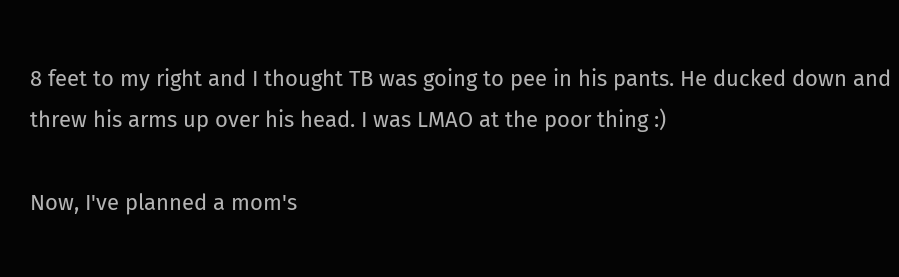8 feet to my right and I thought TB was going to pee in his pants. He ducked down and threw his arms up over his head. I was LMAO at the poor thing :)

Now, I've planned a mom's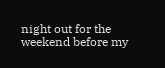night out for the weekend before my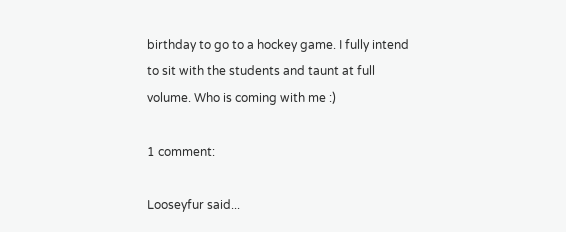birthday to go to a hockey game. I fully intend to sit with the students and taunt at full volume. Who is coming with me :)

1 comment:

Looseyfur said...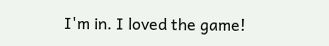I'm in. I loved the game!